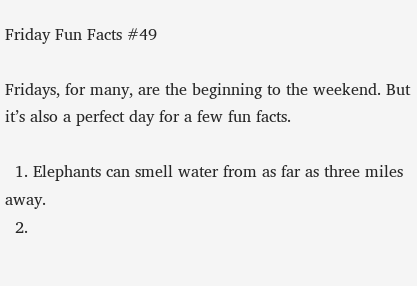Friday Fun Facts #49

Fridays, for many, are the beginning to the weekend. But it’s also a perfect day for a few fun facts.

  1. Elephants can smell water from as far as three miles away.
  2.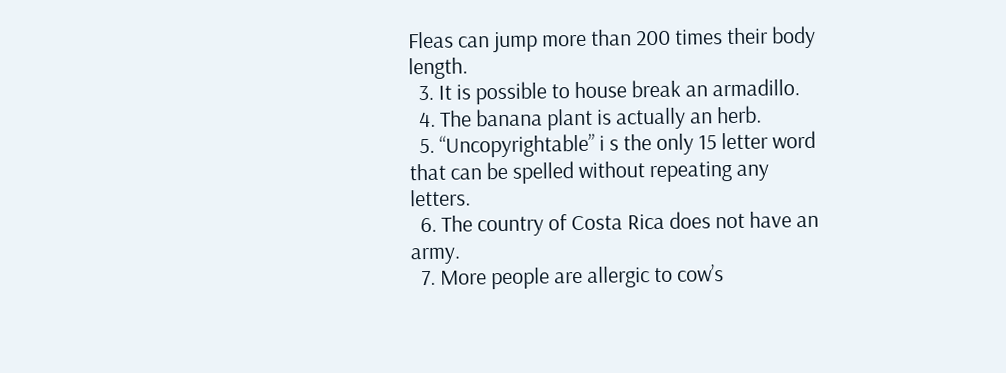Fleas can jump more than 200 times their body length.
  3. It is possible to house break an armadillo.
  4. The banana plant is actually an herb.
  5. “Uncopyrightable” i s the only 15 letter word that can be spelled without repeating any letters.
  6. The country of Costa Rica does not have an army.
  7. More people are allergic to cow’s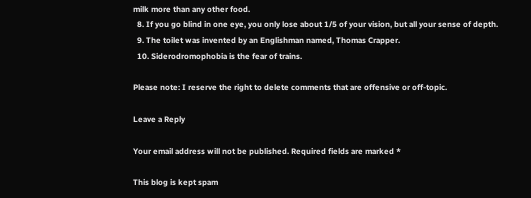milk more than any other food.
  8. If you go blind in one eye, you only lose about 1/5 of your vision, but all your sense of depth.
  9. The toilet was invented by an Englishman named, Thomas Crapper.
  10. Siderodromophobia is the fear of trains.

Please note: I reserve the right to delete comments that are offensive or off-topic.

Leave a Reply

Your email address will not be published. Required fields are marked *

This blog is kept spam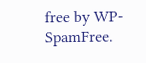free by WP-SpamFree.